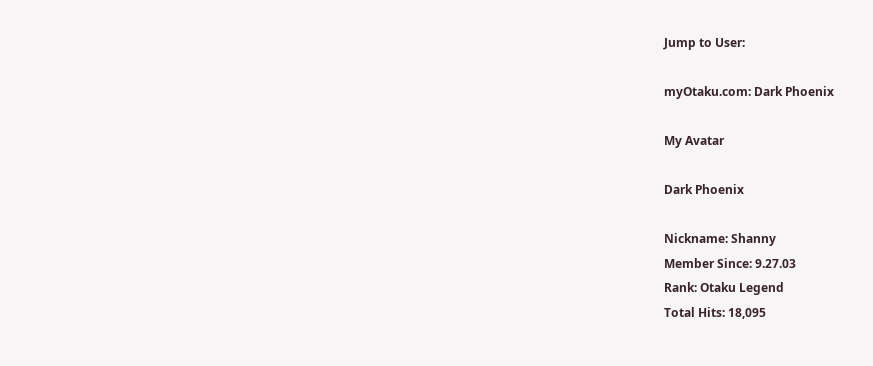Jump to User:

myOtaku.com: Dark Phoenix

My Avatar

Dark Phoenix

Nickname: Shanny
Member Since: 9.27.03
Rank: Otaku Legend
Total Hits: 18,095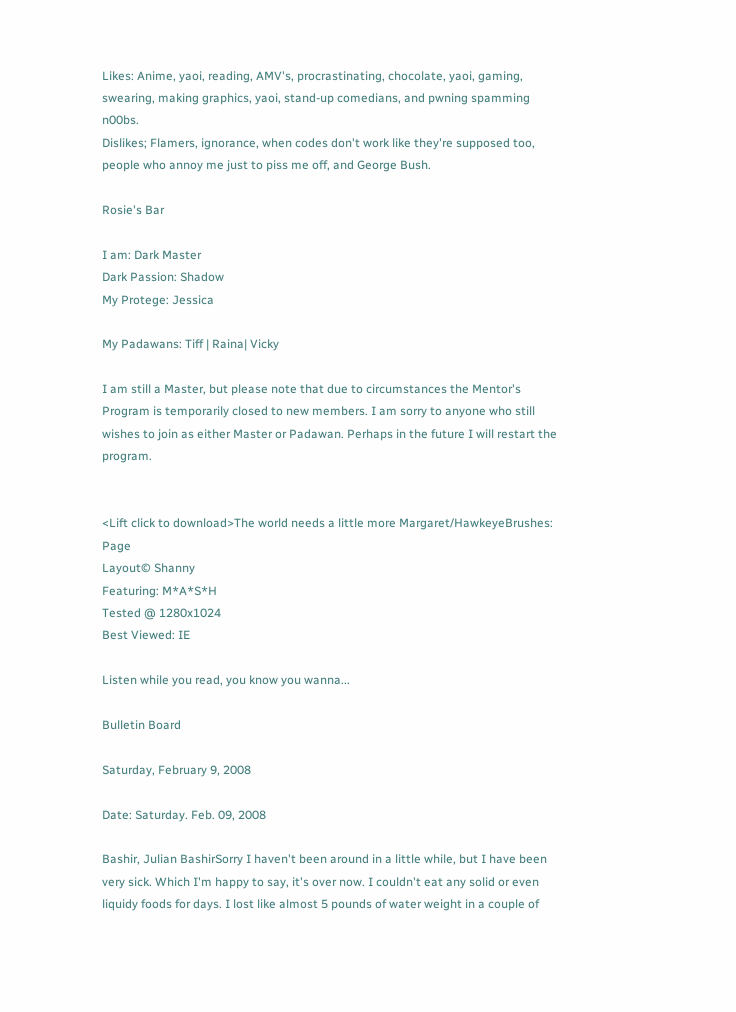Likes: Anime, yaoi, reading, AMV's, procrastinating, chocolate, yaoi, gaming, swearing, making graphics, yaoi, stand-up comedians, and pwning spamming n00bs.
Dislikes; Flamers, ignorance, when codes don't work like they're supposed too, people who annoy me just to piss me off, and George Bush.

Rosie's Bar

I am: Dark Master
Dark Passion: Shadow
My Protege: Jessica

My Padawans: Tiff | Raina| Vicky

I am still a Master, but please note that due to circumstances the Mentor's Program is temporarily closed to new members. I am sorry to anyone who still wishes to join as either Master or Padawan. Perhaps in the future I will restart the program.


<Lift click to download>The world needs a little more Margaret/HawkeyeBrushes: Page
Layout© Shanny
Featuring: M*A*S*H
Tested @ 1280x1024
Best Viewed: IE

Listen while you read, you know you wanna...

Bulletin Board

Saturday, February 9, 2008

Date: Saturday. Feb. 09, 2008

Bashir, Julian BashirSorry I haven't been around in a little while, but I have been very sick. Which I'm happy to say, it's over now. I couldn't eat any solid or even liquidy foods for days. I lost like almost 5 pounds of water weight in a couple of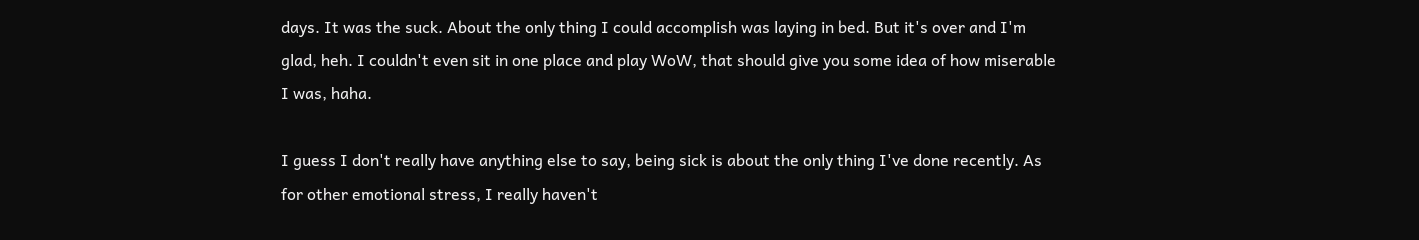days. It was the suck. About the only thing I could accomplish was laying in bed. But it's over and I'm glad, heh. I couldn't even sit in one place and play WoW, that should give you some idea of how miserable I was, haha.

I guess I don't really have anything else to say, being sick is about the only thing I've done recently. As for other emotional stress, I really haven't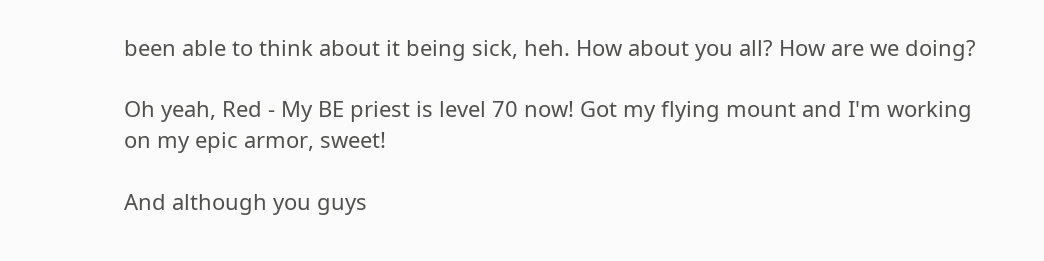been able to think about it being sick, heh. How about you all? How are we doing?

Oh yeah, Red - My BE priest is level 70 now! Got my flying mount and I'm working on my epic armor, sweet!

And although you guys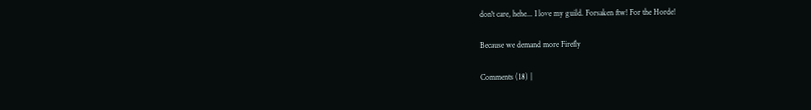don't care, hehe... I love my guild. Forsaken ftw! For the Horde!

Because we demand more Firefly

Comments (18) |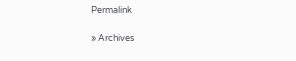Permalink

» Archives